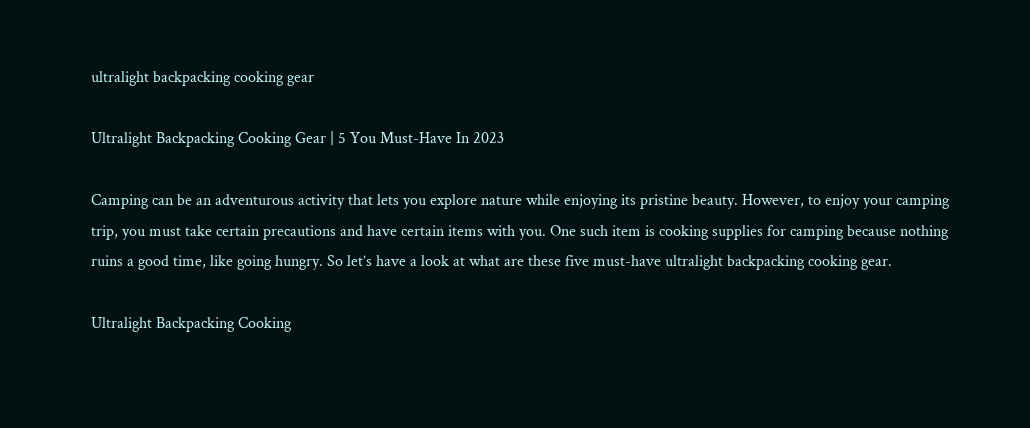ultralight backpacking cooking gear

Ultralight Backpacking Cooking Gear | 5 You Must-Have In 2023

Camping can be an adventurous activity that lets you explore nature while enjoying its pristine beauty. However, to enjoy your camping trip, you must take certain precautions and have certain items with you. One such item is cooking supplies for camping because nothing ruins a good time, like going hungry. So let’s have a look at what are these five must-have ultralight backpacking cooking gear.

Ultralight Backpacking Cooking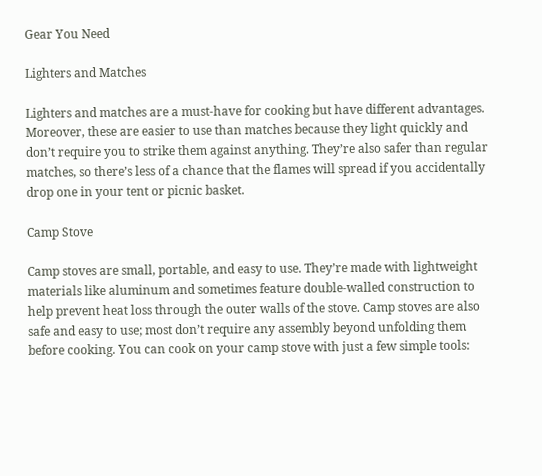Gear You Need

Lighters and Matches

Lighters and matches are a must-have for cooking but have different advantages. Moreover, these are easier to use than matches because they light quickly and don’t require you to strike them against anything. They’re also safer than regular matches, so there’s less of a chance that the flames will spread if you accidentally drop one in your tent or picnic basket.

Camp Stove

Camp stoves are small, portable, and easy to use. They’re made with lightweight materials like aluminum and sometimes feature double-walled construction to help prevent heat loss through the outer walls of the stove. Camp stoves are also safe and easy to use; most don’t require any assembly beyond unfolding them before cooking. You can cook on your camp stove with just a few simple tools: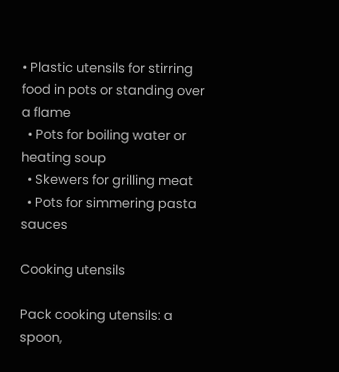• Plastic utensils for stirring food in pots or standing over a flame
  • Pots for boiling water or heating soup
  • Skewers for grilling meat
  • Pots for simmering pasta sauces

Cooking utensils

Pack cooking utensils: a spoon,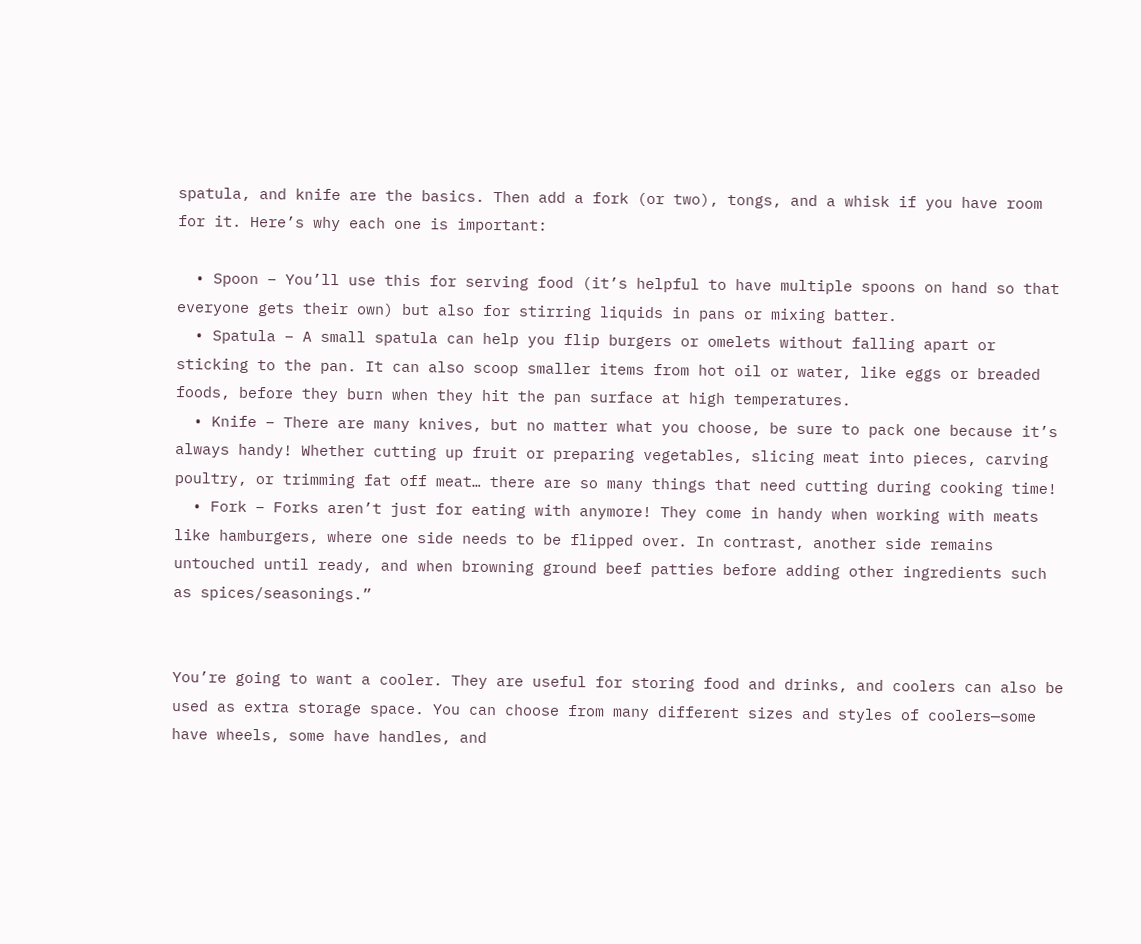spatula, and knife are the basics. Then add a fork (or two), tongs, and a whisk if you have room for it. Here’s why each one is important:

  • Spoon – You’ll use this for serving food (it’s helpful to have multiple spoons on hand so that everyone gets their own) but also for stirring liquids in pans or mixing batter.
  • Spatula – A small spatula can help you flip burgers or omelets without falling apart or sticking to the pan. It can also scoop smaller items from hot oil or water, like eggs or breaded foods, before they burn when they hit the pan surface at high temperatures.
  • Knife – There are many knives, but no matter what you choose, be sure to pack one because it’s always handy! Whether cutting up fruit or preparing vegetables, slicing meat into pieces, carving poultry, or trimming fat off meat… there are so many things that need cutting during cooking time!
  • Fork – Forks aren’t just for eating with anymore! They come in handy when working with meats like hamburgers, where one side needs to be flipped over. In contrast, another side remains untouched until ready, and when browning ground beef patties before adding other ingredients such as spices/seasonings.”


You’re going to want a cooler. They are useful for storing food and drinks, and coolers can also be used as extra storage space. You can choose from many different sizes and styles of coolers—some have wheels, some have handles, and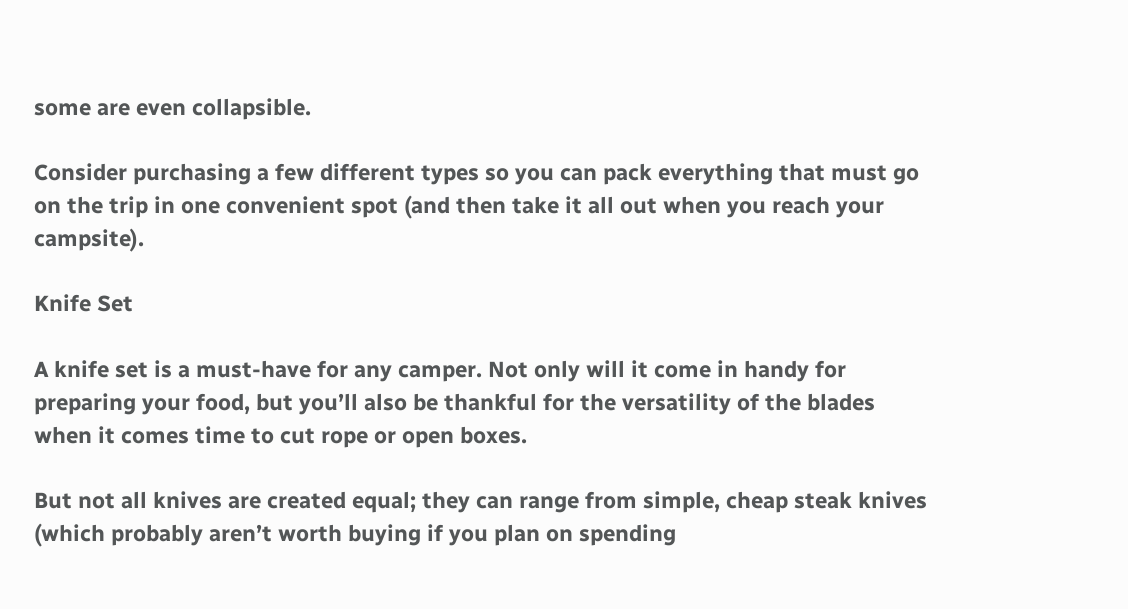some are even collapsible.

Consider purchasing a few different types so you can pack everything that must go on the trip in one convenient spot (and then take it all out when you reach your campsite).

Knife Set

A knife set is a must-have for any camper. Not only will it come in handy for preparing your food, but you’ll also be thankful for the versatility of the blades when it comes time to cut rope or open boxes.

But not all knives are created equal; they can range from simple, cheap steak knives (which probably aren’t worth buying if you plan on spending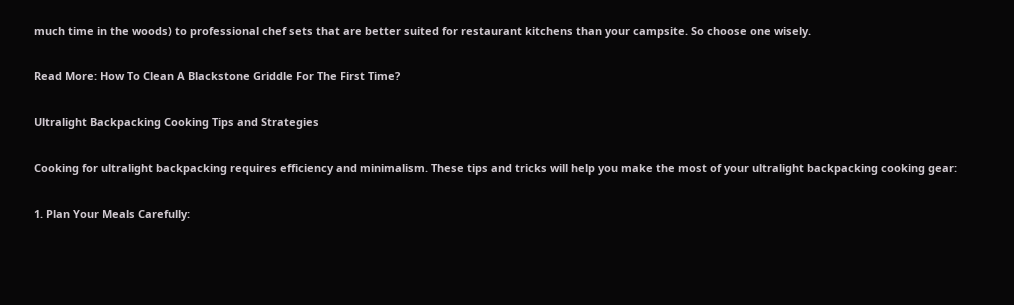much time in the woods) to professional chef sets that are better suited for restaurant kitchens than your campsite. So choose one wisely.

Read More: How To Clean A Blackstone Griddle For The First Time?

Ultralight Backpacking Cooking Tips and Strategies

Cooking for ultralight backpacking requires efficiency and minimalism. These tips and tricks will help you make the most of your ultralight backpacking cooking gear:

1. Plan Your Meals Carefully: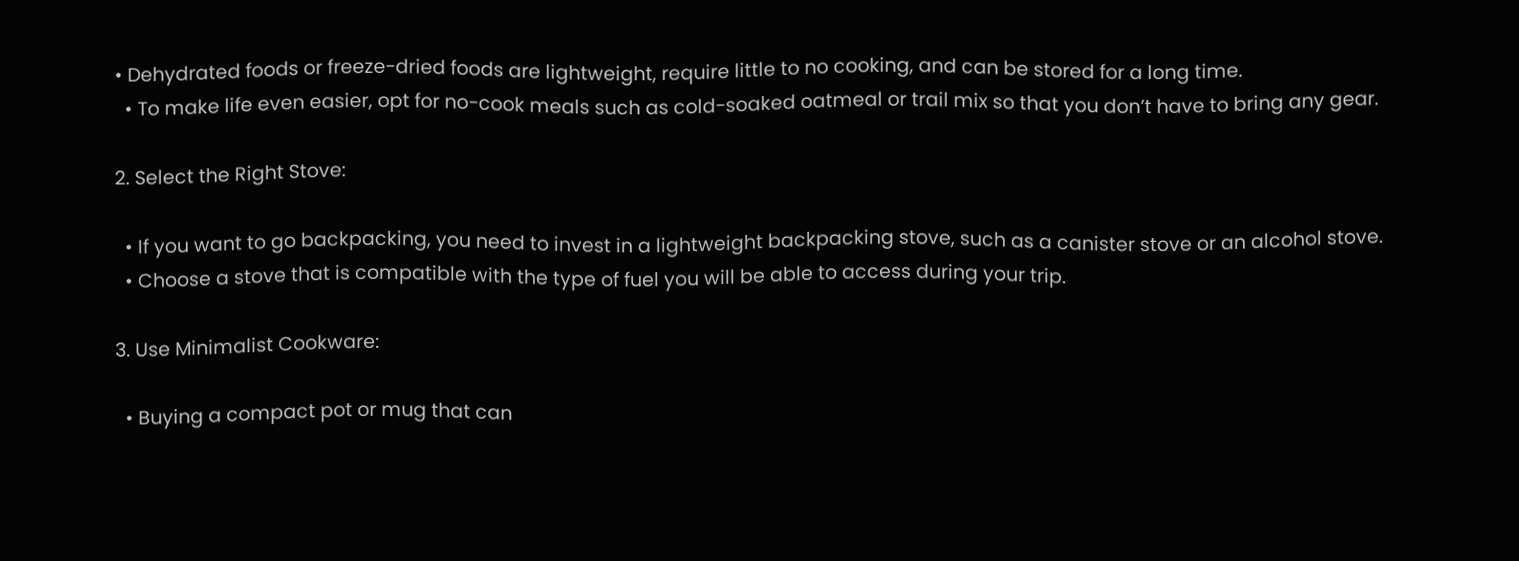• Dehydrated foods or freeze-dried foods are lightweight, require little to no cooking, and can be stored for a long time.
  • To make life even easier, opt for no-cook meals such as cold-soaked oatmeal or trail mix so that you don’t have to bring any gear.

2. Select the Right Stove:

  • If you want to go backpacking, you need to invest in a lightweight backpacking stove, such as a canister stove or an alcohol stove.
  • Choose a stove that is compatible with the type of fuel you will be able to access during your trip.

3. Use Minimalist Cookware:

  • Buying a compact pot or mug that can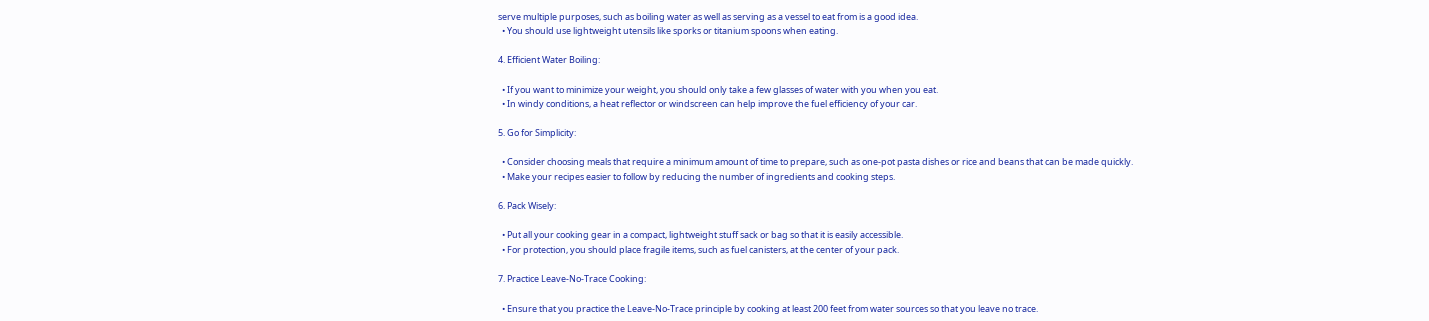serve multiple purposes, such as boiling water as well as serving as a vessel to eat from is a good idea.
  • You should use lightweight utensils like sporks or titanium spoons when eating.

4. Efficient Water Boiling:

  • If you want to minimize your weight, you should only take a few glasses of water with you when you eat.
  • In windy conditions, a heat reflector or windscreen can help improve the fuel efficiency of your car.

5. Go for Simplicity:

  • Consider choosing meals that require a minimum amount of time to prepare, such as one-pot pasta dishes or rice and beans that can be made quickly.
  • Make your recipes easier to follow by reducing the number of ingredients and cooking steps.

6. Pack Wisely:

  • Put all your cooking gear in a compact, lightweight stuff sack or bag so that it is easily accessible.
  • For protection, you should place fragile items, such as fuel canisters, at the center of your pack.

7. Practice Leave-No-Trace Cooking:

  • Ensure that you practice the Leave-No-Trace principle by cooking at least 200 feet from water sources so that you leave no trace.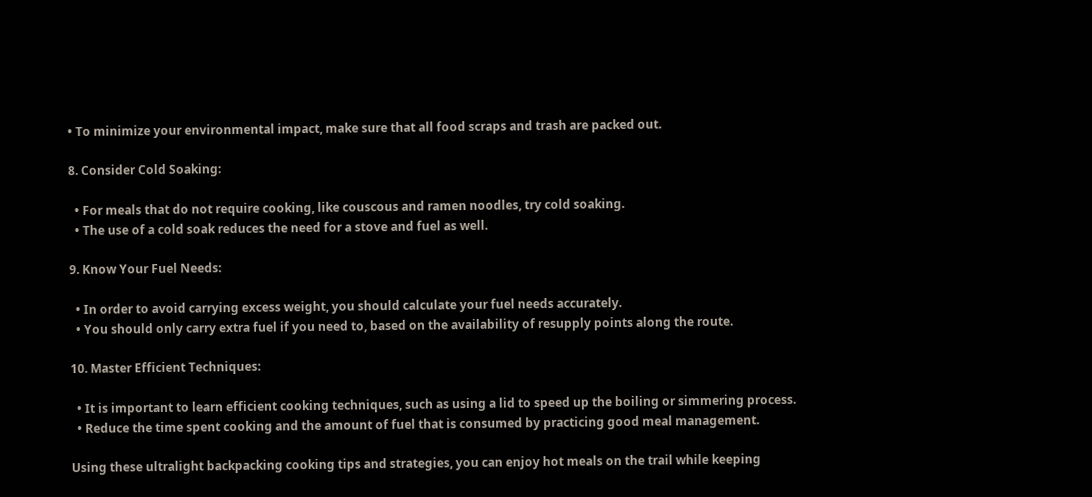• To minimize your environmental impact, make sure that all food scraps and trash are packed out.

8. Consider Cold Soaking:

  • For meals that do not require cooking, like couscous and ramen noodles, try cold soaking.
  • The use of a cold soak reduces the need for a stove and fuel as well.

9. Know Your Fuel Needs:

  • In order to avoid carrying excess weight, you should calculate your fuel needs accurately.
  • You should only carry extra fuel if you need to, based on the availability of resupply points along the route.

10. Master Efficient Techniques:

  • It is important to learn efficient cooking techniques, such as using a lid to speed up the boiling or simmering process.
  • Reduce the time spent cooking and the amount of fuel that is consumed by practicing good meal management.

Using these ultralight backpacking cooking tips and strategies, you can enjoy hot meals on the trail while keeping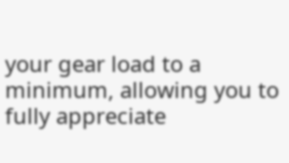your gear load to a minimum, allowing you to fully appreciate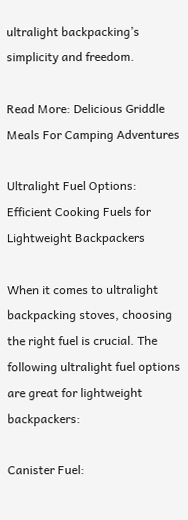ultralight backpacking’s simplicity and freedom.

Read More: Delicious Griddle Meals For Camping Adventures

Ultralight Fuel Options: Efficient Cooking Fuels for Lightweight Backpackers

When it comes to ultralight backpacking stoves, choosing the right fuel is crucial. The following ultralight fuel options are great for lightweight backpackers:

Canister Fuel: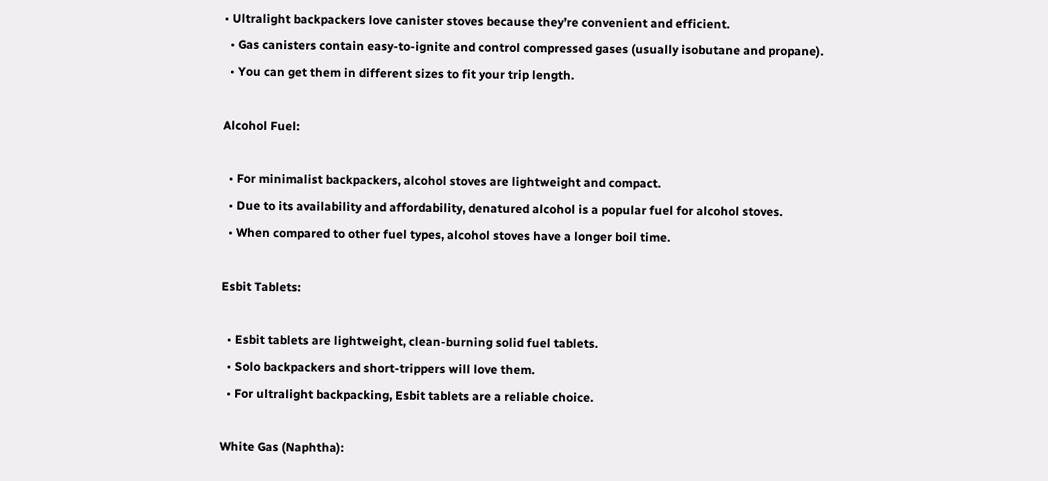• Ultralight backpackers love canister stoves because they’re convenient and efficient.
  • Gas canisters contain easy-to-ignite and control compressed gases (usually isobutane and propane).
  • You can get them in different sizes to fit your trip length.

Alcohol Fuel:

  • For minimalist backpackers, alcohol stoves are lightweight and compact.
  • Due to its availability and affordability, denatured alcohol is a popular fuel for alcohol stoves.
  • When compared to other fuel types, alcohol stoves have a longer boil time.

Esbit Tablets:

  • Esbit tablets are lightweight, clean-burning solid fuel tablets.
  • Solo backpackers and short-trippers will love them.
  • For ultralight backpacking, Esbit tablets are a reliable choice.

White Gas (Naphtha):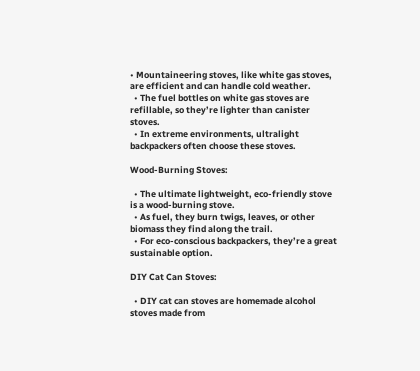• Mountaineering stoves, like white gas stoves, are efficient and can handle cold weather.
  • The fuel bottles on white gas stoves are refillable, so they’re lighter than canister stoves.
  • In extreme environments, ultralight backpackers often choose these stoves.

Wood-Burning Stoves:

  • The ultimate lightweight, eco-friendly stove is a wood-burning stove.
  • As fuel, they burn twigs, leaves, or other biomass they find along the trail.
  • For eco-conscious backpackers, they’re a great sustainable option.

DIY Cat Can Stoves:

  • DIY cat can stoves are homemade alcohol stoves made from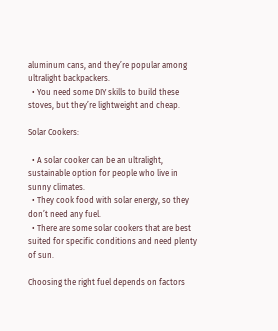aluminum cans, and they’re popular among ultralight backpackers.
  • You need some DIY skills to build these stoves, but they’re lightweight and cheap.

Solar Cookers:

  • A solar cooker can be an ultralight, sustainable option for people who live in sunny climates.
  • They cook food with solar energy, so they don’t need any fuel.
  • There are some solar cookers that are best suited for specific conditions and need plenty of sun.

Choosing the right fuel depends on factors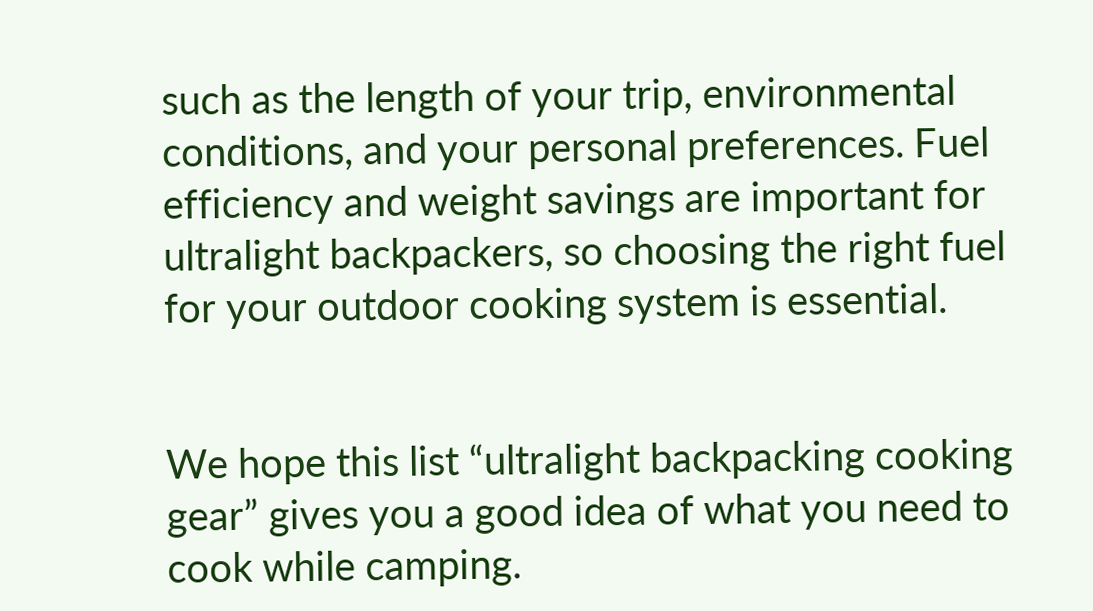such as the length of your trip, environmental conditions, and your personal preferences. Fuel efficiency and weight savings are important for ultralight backpackers, so choosing the right fuel for your outdoor cooking system is essential.


We hope this list “ultralight backpacking cooking gear” gives you a good idea of what you need to cook while camping.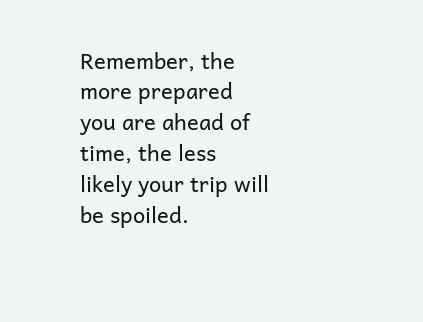Remember, the more prepared you are ahead of time, the less likely your trip will be spoiled.